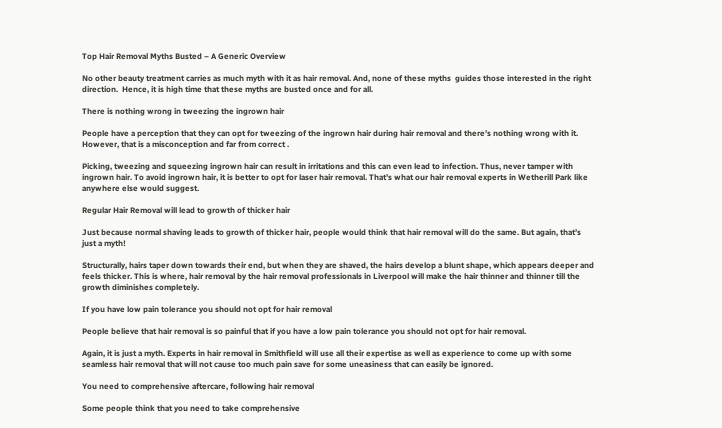Top Hair Removal Myths Busted – A Generic Overview

No other beauty treatment carries as much myth with it as hair removal. And, none of these myths  guides those interested in the right direction.  Hence, it is high time that these myths are busted once and for all.

There is nothing wrong in tweezing the ingrown hair

People have a perception that they can opt for tweezing of the ingrown hair during hair removal and there’s nothing wrong with it. However, that is a misconception and far from correct .

Picking, tweezing and squeezing ingrown hair can result in irritations and this can even lead to infection. Thus, never tamper with ingrown hair. To avoid ingrown hair, it is better to opt for laser hair removal. That’s what our hair removal experts in Wetherill Park like anywhere else would suggest.

Regular Hair Removal will lead to growth of thicker hair

Just because normal shaving leads to growth of thicker hair, people would think that hair removal will do the same. But again, that’s just a myth!

Structurally, hairs taper down towards their end, but when they are shaved, the hairs develop a blunt shape, which appears deeper and feels thicker. This is where, hair removal by the hair removal professionals in Liverpool will make the hair thinner and thinner till the growth diminishes completely.

If you have low pain tolerance you should not opt for hair removal

People believe that hair removal is so painful that if you have a low pain tolerance you should not opt for hair removal.

Again, it is just a myth. Experts in hair removal in Smithfield will use all their expertise as well as experience to come up with some seamless hair removal that will not cause too much pain save for some uneasiness that can easily be ignored.

You need to comprehensive aftercare, following hair removal

Some people think that you need to take comprehensive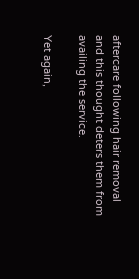aftercare following hair removal and this thought deters them from availing the service.

Yet again,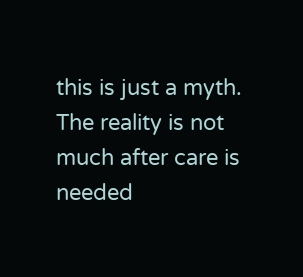this is just a myth. The reality is not much after care is needed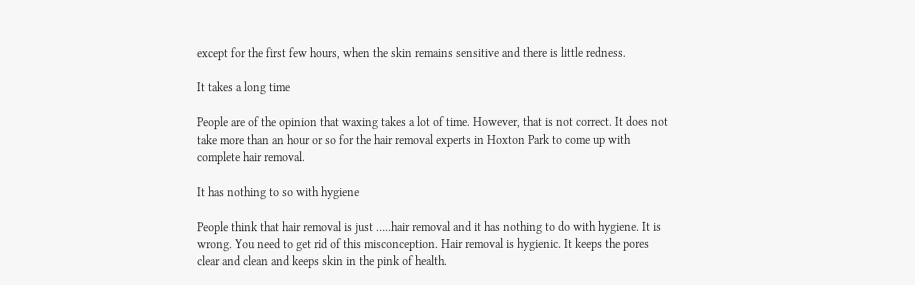except for the first few hours, when the skin remains sensitive and there is little redness.

It takes a long time

People are of the opinion that waxing takes a lot of time. However, that is not correct. It does not take more than an hour or so for the hair removal experts in Hoxton Park to come up with complete hair removal.

It has nothing to so with hygiene

People think that hair removal is just …..hair removal and it has nothing to do with hygiene. It is wrong. You need to get rid of this misconception. Hair removal is hygienic. It keeps the pores clear and clean and keeps skin in the pink of health.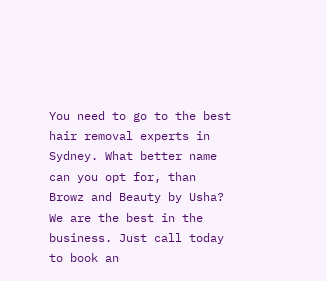You need to go to the best hair removal experts in Sydney. What better name can you opt for, than  Browz and Beauty by Usha? We are the best in the business. Just call today to book an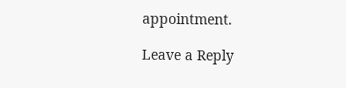appointment.

Leave a Reply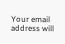Your email address will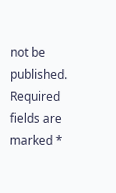not be published. Required fields are marked *